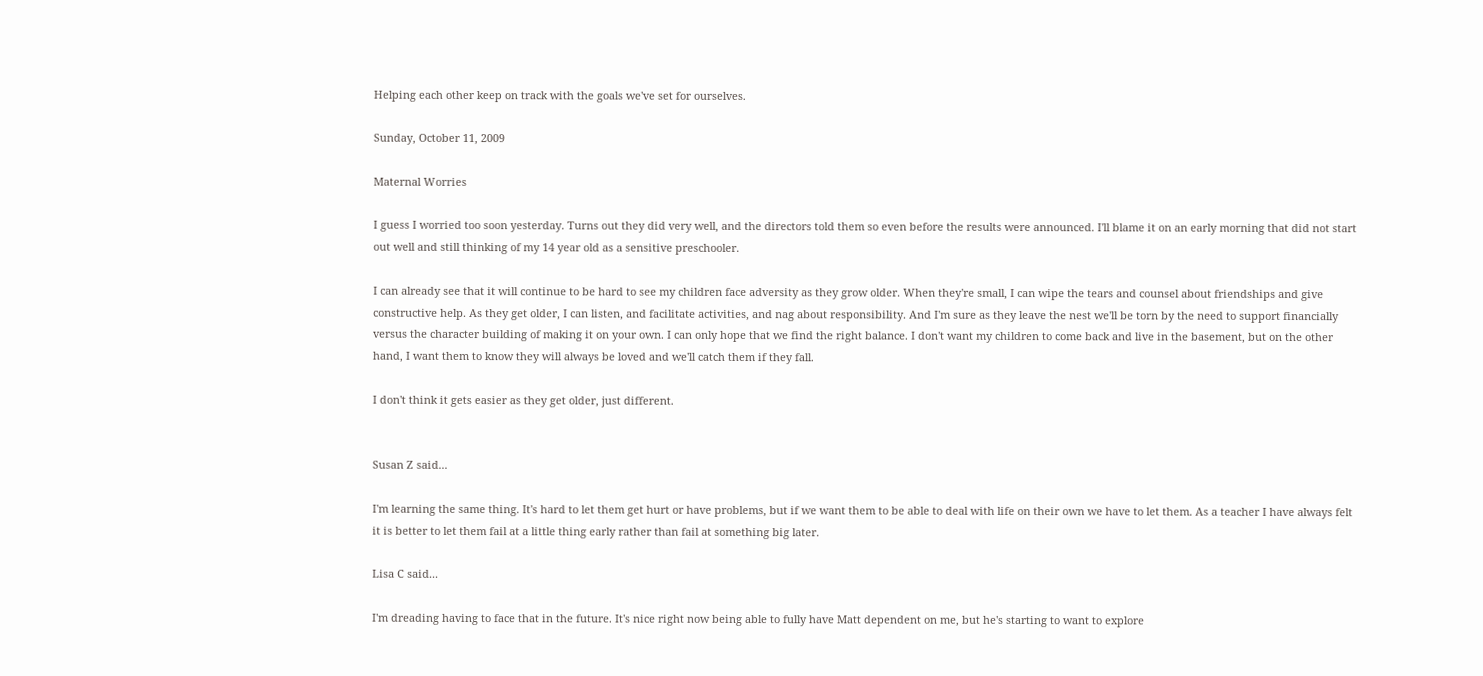Helping each other keep on track with the goals we've set for ourselves.

Sunday, October 11, 2009

Maternal Worries

I guess I worried too soon yesterday. Turns out they did very well, and the directors told them so even before the results were announced. I'll blame it on an early morning that did not start out well and still thinking of my 14 year old as a sensitive preschooler.

I can already see that it will continue to be hard to see my children face adversity as they grow older. When they're small, I can wipe the tears and counsel about friendships and give constructive help. As they get older, I can listen, and facilitate activities, and nag about responsibility. And I'm sure as they leave the nest we'll be torn by the need to support financially versus the character building of making it on your own. I can only hope that we find the right balance. I don't want my children to come back and live in the basement, but on the other hand, I want them to know they will always be loved and we'll catch them if they fall.

I don't think it gets easier as they get older, just different.


Susan Z said...

I'm learning the same thing. It's hard to let them get hurt or have problems, but if we want them to be able to deal with life on their own we have to let them. As a teacher I have always felt it is better to let them fail at a little thing early rather than fail at something big later.

Lisa C said...

I'm dreading having to face that in the future. It's nice right now being able to fully have Matt dependent on me, but he's starting to want to explore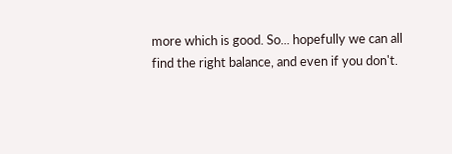more which is good. So... hopefully we can all find the right balance, and even if you don't.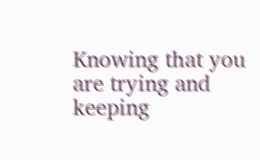Knowing that you are trying and keeping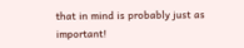that in mind is probably just as important!